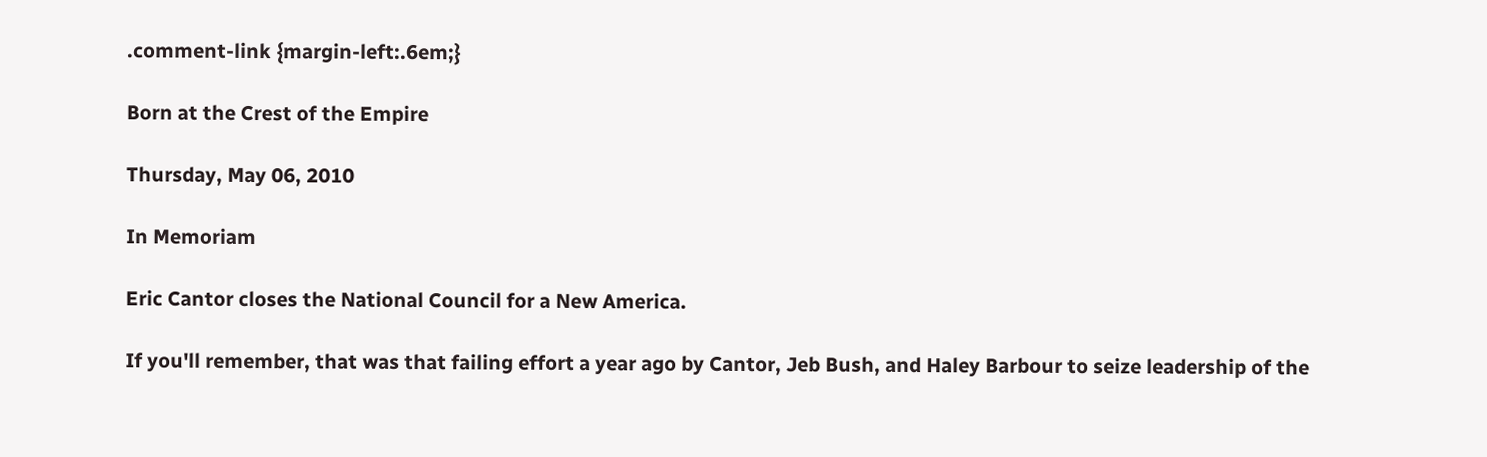.comment-link {margin-left:.6em;}

Born at the Crest of the Empire

Thursday, May 06, 2010

In Memoriam

Eric Cantor closes the National Council for a New America.

If you'll remember, that was that failing effort a year ago by Cantor, Jeb Bush, and Haley Barbour to seize leadership of the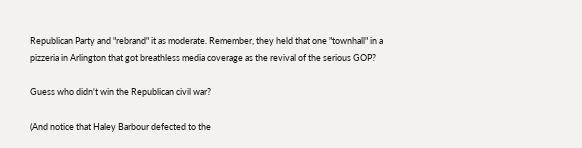Republican Party and "rebrand" it as moderate. Remember, they held that one "townhall" in a pizzeria in Arlington that got breathless media coverage as the revival of the serious GOP?

Guess who didn't win the Republican civil war?

(And notice that Haley Barbour defected to the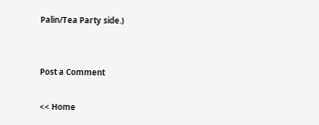Palin/Tea Party side.)


Post a Comment

<< Home